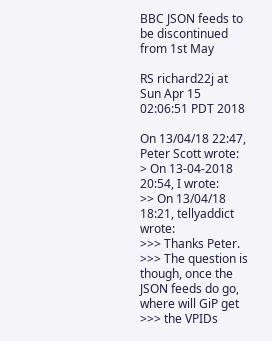BBC JSON feeds to be discontinued from 1st May

RS richard22j at
Sun Apr 15 02:06:51 PDT 2018

On 13/04/18 22:47, Peter Scott wrote:
> On 13-04-2018 20:54, I wrote:
>> On 13/04/18 18:21, tellyaddict wrote:
>>> Thanks Peter.
>>> The question is though, once the JSON feeds do go, where will GiP get
>>> the VPIDs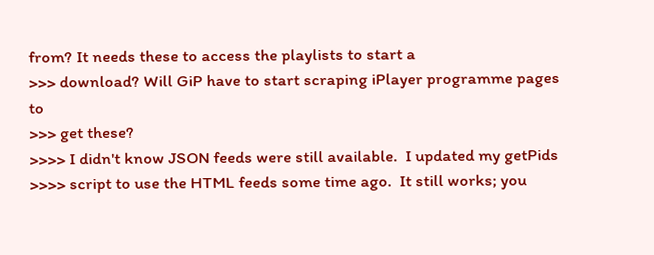from? It needs these to access the playlists to start a
>>> download? Will GiP have to start scraping iPlayer programme pages to
>>> get these?
>>>> I didn't know JSON feeds were still available.  I updated my getPids
>>>> script to use the HTML feeds some time ago.  It still works; you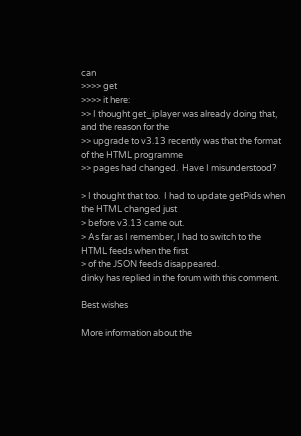can
>>>> get
>>>> it here:
>> I thought get_iplayer was already doing that, and the reason for the
>> upgrade to v3.13 recently was that the format of the HTML programme
>> pages had changed.  Have I misunderstood?

> I thought that too.  I had to update getPids when the HTML changed just
> before v3.13 came out.
> As far as I remember, I had to switch to the HTML feeds when the first
> of the JSON feeds disappeared.
dinky has replied in the forum with this comment.

Best wishes

More information about the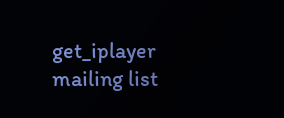get_iplayer mailing list